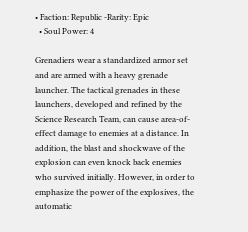• Faction: Republic -Rarity: Epic
  • Soul Power: 4

Grenadiers wear a standardized armor set and are armed with a heavy grenade launcher. The tactical grenades in these launchers, developed and refined by the Science Research Team, can cause area-of-effect damage to enemies at a distance. In addition, the blast and shockwave of the explosion can even knock back enemies who survived initially. However, in order to emphasize the power of the explosives, the automatic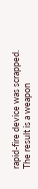rapid-fire device was scrapped. The result is a weapon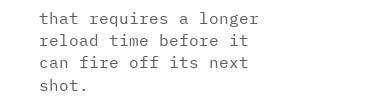that requires a longer reload time before it can fire off its next shot.